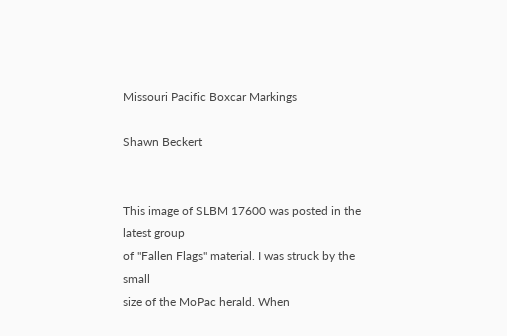Missouri Pacific Boxcar Markings

Shawn Beckert


This image of SLBM 17600 was posted in the latest group
of "Fallen Flags" material. I was struck by the small
size of the MoPac herald. When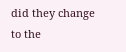did they change to the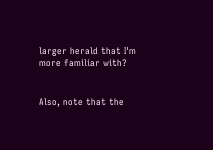larger herald that I'm more familiar with?


Also, note that the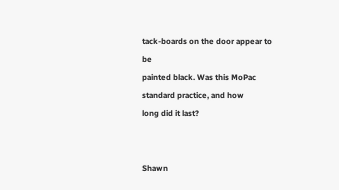tack-boards on the door appear to be
painted black. Was this MoPac standard practice, and how
long did it last?


Shawn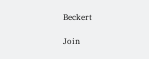Beckert

Join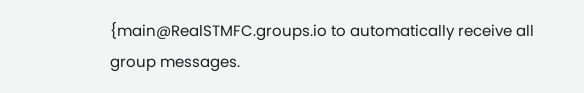{main@RealSTMFC.groups.io to automatically receive all group messages.